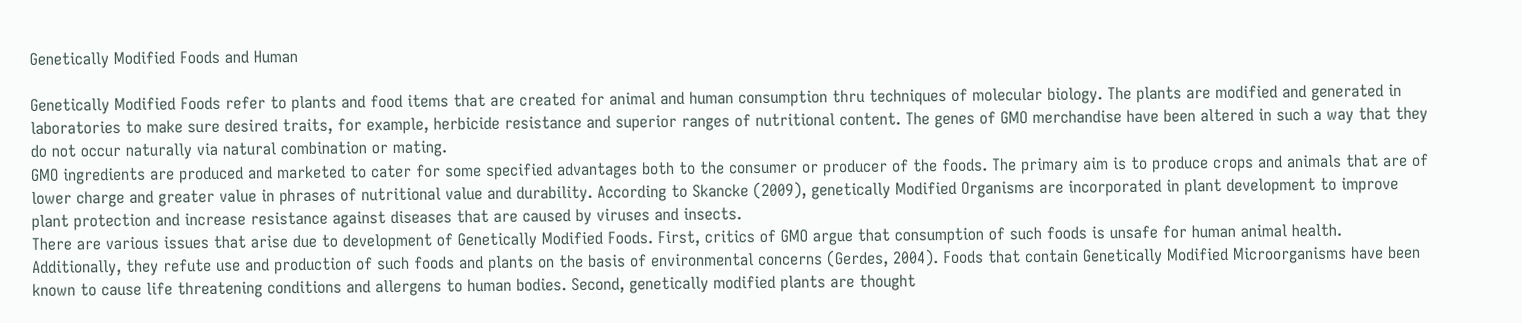Genetically Modified Foods and Human

Genetically Modified Foods refer to plants and food items that are created for animal and human consumption thru techniques of molecular biology. The plants are modified and generated in laboratories to make sure desired traits, for example, herbicide resistance and superior ranges of nutritional content. The genes of GMO merchandise have been altered in such a way that they do not occur naturally via natural combination or mating.
GMO ingredients are produced and marketed to cater for some specified advantages both to the consumer or producer of the foods. The primary aim is to produce crops and animals that are of lower charge and greater value in phrases of nutritional value and durability. According to Skancke (2009), genetically Modified Organisms are incorporated in plant development to improve plant protection and increase resistance against diseases that are caused by viruses and insects.
There are various issues that arise due to development of Genetically Modified Foods. First, critics of GMO argue that consumption of such foods is unsafe for human animal health. Additionally, they refute use and production of such foods and plants on the basis of environmental concerns (Gerdes, 2004). Foods that contain Genetically Modified Microorganisms have been known to cause life threatening conditions and allergens to human bodies. Second, genetically modified plants are thought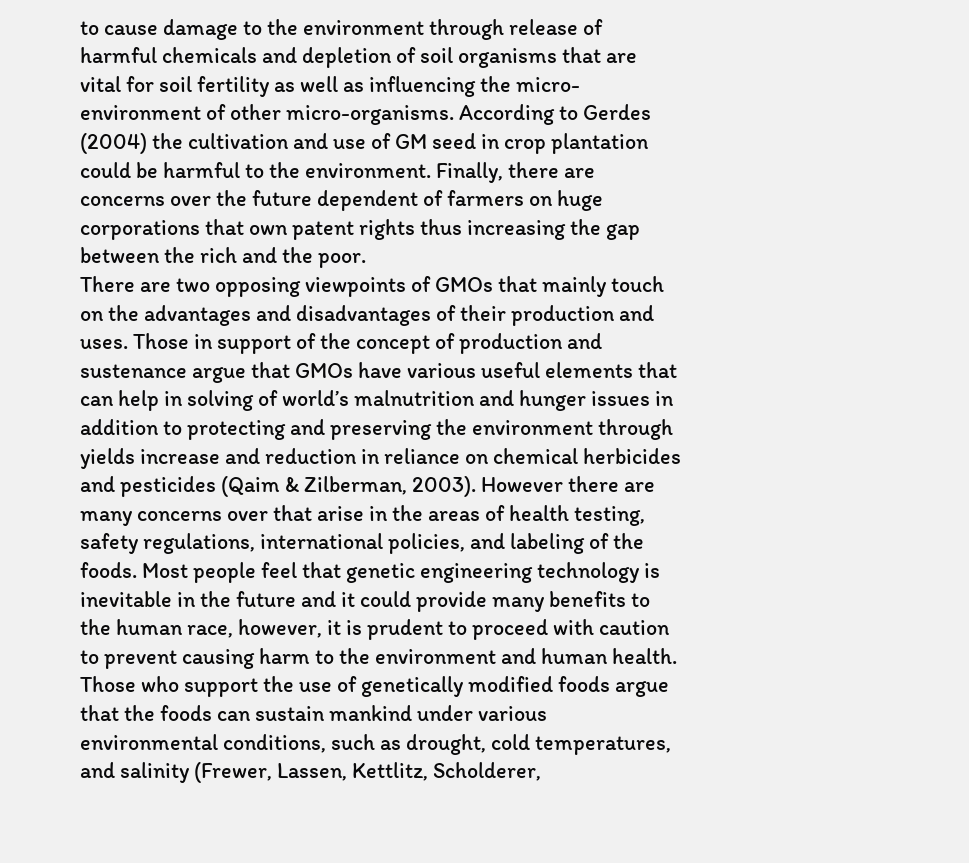to cause damage to the environment through release of harmful chemicals and depletion of soil organisms that are vital for soil fertility as well as influencing the micro-environment of other micro-organisms. According to Gerdes (2004) the cultivation and use of GM seed in crop plantation could be harmful to the environment. Finally, there are concerns over the future dependent of farmers on huge corporations that own patent rights thus increasing the gap between the rich and the poor.
There are two opposing viewpoints of GMOs that mainly touch on the advantages and disadvantages of their production and uses. Those in support of the concept of production and sustenance argue that GMOs have various useful elements that can help in solving of world’s malnutrition and hunger issues in addition to protecting and preserving the environment through yields increase and reduction in reliance on chemical herbicides and pesticides (Qaim & Zilberman, 2003). However there are many concerns over that arise in the areas of health testing, safety regulations, international policies, and labeling of the foods. Most people feel that genetic engineering technology is inevitable in the future and it could provide many benefits to the human race, however, it is prudent to proceed with caution to prevent causing harm to the environment and human health.
Those who support the use of genetically modified foods argue that the foods can sustain mankind under various environmental conditions, such as drought, cold temperatures, and salinity (Frewer, Lassen, Kettlitz, Scholderer,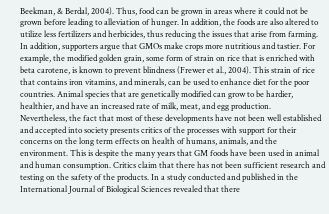Beekman, & Berdal, 2004). Thus, food can be grown in areas where it could not be grown before leading to alleviation of hunger. In addition, the foods are also altered to utilize less fertilizers and herbicides, thus reducing the issues that arise from farming.
In addition, supporters argue that GMOs make crops more nutritious and tastier. For example, the modified golden grain, some form of strain on rice that is enriched with beta carotene, is known to prevent blindness (Frewer et al., 2004). This strain of rice that contains iron vitamins, and minerals, can be used to enhance diet for the poor countries. Animal species that are genetically modified can grow to be hardier, healthier, and have an increased rate of milk, meat, and egg production.
Nevertheless, the fact that most of these developments have not been well established and accepted into society presents critics of the processes with support for their concerns on the long term effects on health of humans, animals, and the environment. This is despite the many years that GM foods have been used in animal and human consumption. Critics claim that there has not been sufficient research and testing on the safety of the products. In a study conducted and published in the International Journal of Biological Sciences revealed that there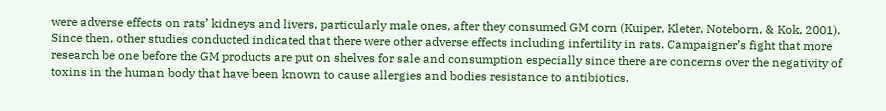were adverse effects on rats’ kidneys and livers, particularly male ones, after they consumed GM corn (Kuiper, Kleter, Noteborn, & Kok, 2001). Since then, other studies conducted indicated that there were other adverse effects including infertility in rats. Campaigner’s fight that more research be one before the GM products are put on shelves for sale and consumption especially since there are concerns over the negativity of toxins in the human body that have been known to cause allergies and bodies resistance to antibiotics.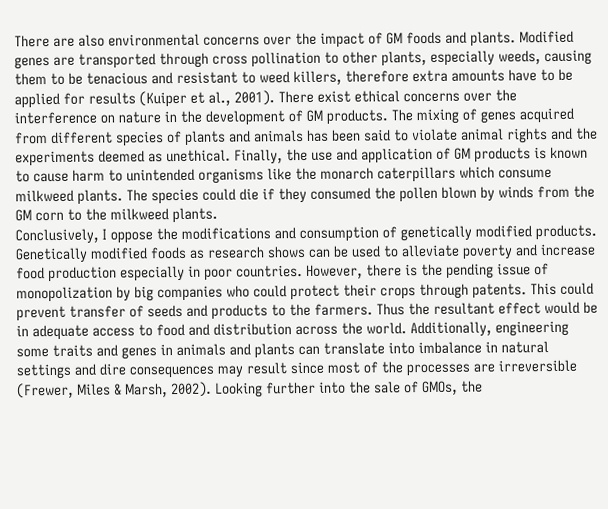There are also environmental concerns over the impact of GM foods and plants. Modified genes are transported through cross pollination to other plants, especially weeds, causing them to be tenacious and resistant to weed killers, therefore extra amounts have to be applied for results (Kuiper et al., 2001). There exist ethical concerns over the interference on nature in the development of GM products. The mixing of genes acquired from different species of plants and animals has been said to violate animal rights and the experiments deemed as unethical. Finally, the use and application of GM products is known to cause harm to unintended organisms like the monarch caterpillars which consume milkweed plants. The species could die if they consumed the pollen blown by winds from the GM corn to the milkweed plants.
Conclusively, I oppose the modifications and consumption of genetically modified products. Genetically modified foods as research shows can be used to alleviate poverty and increase food production especially in poor countries. However, there is the pending issue of monopolization by big companies who could protect their crops through patents. This could prevent transfer of seeds and products to the farmers. Thus the resultant effect would be in adequate access to food and distribution across the world. Additionally, engineering some traits and genes in animals and plants can translate into imbalance in natural settings and dire consequences may result since most of the processes are irreversible (Frewer, Miles & Marsh, 2002). Looking further into the sale of GMOs, the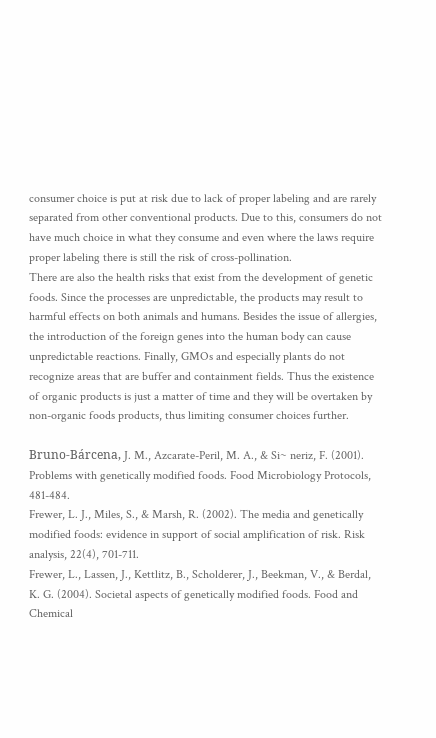consumer choice is put at risk due to lack of proper labeling and are rarely separated from other conventional products. Due to this, consumers do not have much choice in what they consume and even where the laws require proper labeling there is still the risk of cross-pollination.
There are also the health risks that exist from the development of genetic foods. Since the processes are unpredictable, the products may result to harmful effects on both animals and humans. Besides the issue of allergies, the introduction of the foreign genes into the human body can cause unpredictable reactions. Finally, GMOs and especially plants do not recognize areas that are buffer and containment fields. Thus the existence of organic products is just a matter of time and they will be overtaken by non-organic foods products, thus limiting consumer choices further.

Bruno-Bárcena, J. M., Azcarate-Peril, M. A., & Si~ neriz, F. (2001). Problems with genetically modified foods. Food Microbiology Protocols, 481-484.
Frewer, L. J., Miles, S., & Marsh, R. (2002). The media and genetically modified foods: evidence in support of social amplification of risk. Risk analysis, 22(4), 701-711.
Frewer, L., Lassen, J., Kettlitz, B., Scholderer, J., Beekman, V., & Berdal, K. G. (2004). Societal aspects of genetically modified foods. Food and Chemical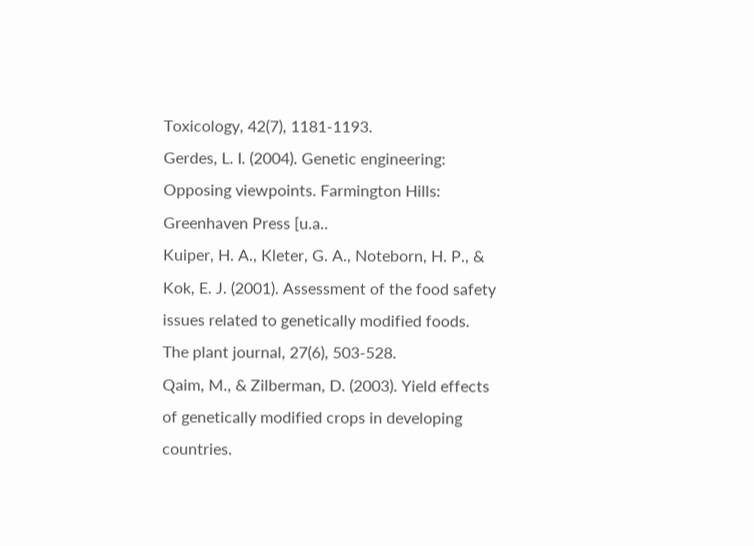Toxicology, 42(7), 1181-1193.
Gerdes, L. I. (2004). Genetic engineering: Opposing viewpoints. Farmington Hills: Greenhaven Press [u.a..
Kuiper, H. A., Kleter, G. A., Noteborn, H. P., & Kok, E. J. (2001). Assessment of the food safety issues related to genetically modified foods. The plant journal, 27(6), 503-528.
Qaim, M., & Zilberman, D. (2003). Yield effects of genetically modified crops in developing countries.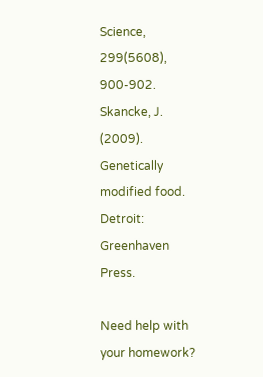Science, 299(5608), 900-902.
Skancke, J. (2009). Genetically modified food. Detroit: Greenhaven Press.

Need help with your homework?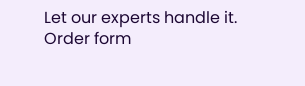Let our experts handle it.
Order form